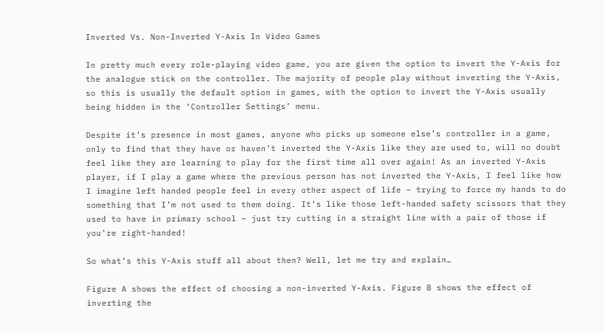Inverted Vs. Non-Inverted Y-Axis In Video Games

In pretty much every role-playing video game, you are given the option to invert the Y-Axis for the analogue stick on the controller. The majority of people play without inverting the Y-Axis, so this is usually the default option in games, with the option to invert the Y-Axis usually being hidden in the ‘Controller Settings’ menu.

Despite it’s presence in most games, anyone who picks up someone else’s controller in a game, only to find that they have or haven’t inverted the Y-Axis like they are used to, will no doubt feel like they are learning to play for the first time all over again! As an inverted Y-Axis player, if I play a game where the previous person has not inverted the Y-Axis, I feel like how I imagine left handed people feel in every other aspect of life – trying to force my hands to do something that I’m not used to them doing. It’s like those left-handed safety scissors that they used to have in primary school – just try cutting in a straight line with a pair of those if you’re right-handed!

So what’s this Y-Axis stuff all about then? Well, let me try and explain…

Figure A shows the effect of choosing a non-inverted Y-Axis. Figure B shows the effect of inverting the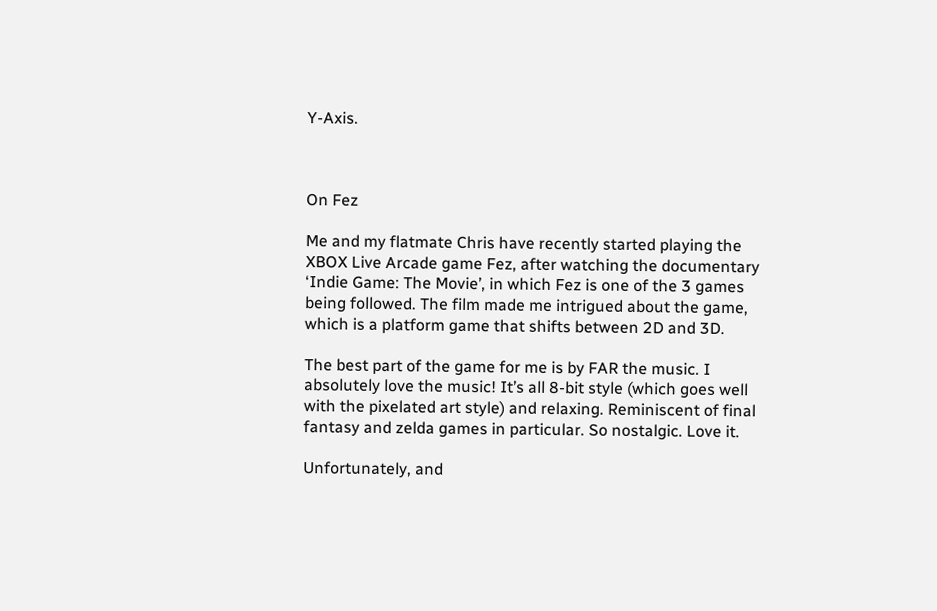Y-Axis.



On Fez

Me and my flatmate Chris have recently started playing the XBOX Live Arcade game Fez, after watching the documentary ‘Indie Game: The Movie’, in which Fez is one of the 3 games being followed. The film made me intrigued about the game, which is a platform game that shifts between 2D and 3D.

The best part of the game for me is by FAR the music. I absolutely love the music! It’s all 8-bit style (which goes well with the pixelated art style) and relaxing. Reminiscent of final fantasy and zelda games in particular. So nostalgic. Love it.

Unfortunately, and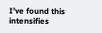I’ve found this intensifies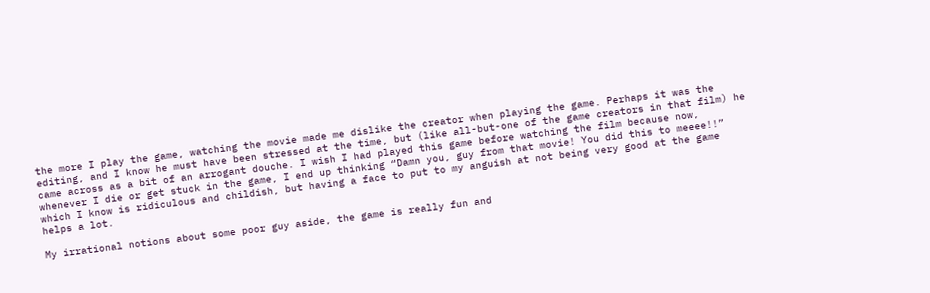the more I play the game, watching the movie made me dislike the creator when playing the game. Perhaps it was the editing, and I know he must have been stressed at the time, but (like all-but-one of the game creators in that film) he came across as a bit of an arrogant douche. I wish I had played this game before watching the film because now, whenever I die or get stuck in the game, I end up thinking “Damn you, guy from that movie! You did this to meeee!!” which I know is ridiculous and childish, but having a face to put to my anguish at not being very good at the game helps a lot.

My irrational notions about some poor guy aside, the game is really fun and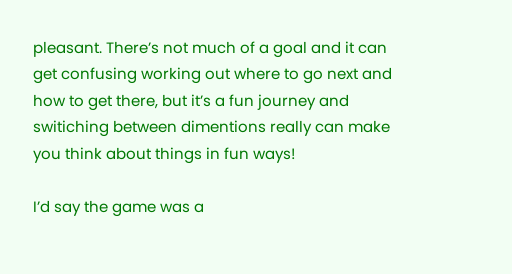pleasant. There’s not much of a goal and it can get confusing working out where to go next and how to get there, but it’s a fun journey and switiching between dimentions really can make you think about things in fun ways!

I’d say the game was a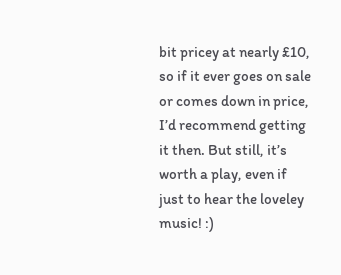bit pricey at nearly £10, so if it ever goes on sale or comes down in price, I’d recommend getting it then. But still, it’s worth a play, even if just to hear the loveley music! :)